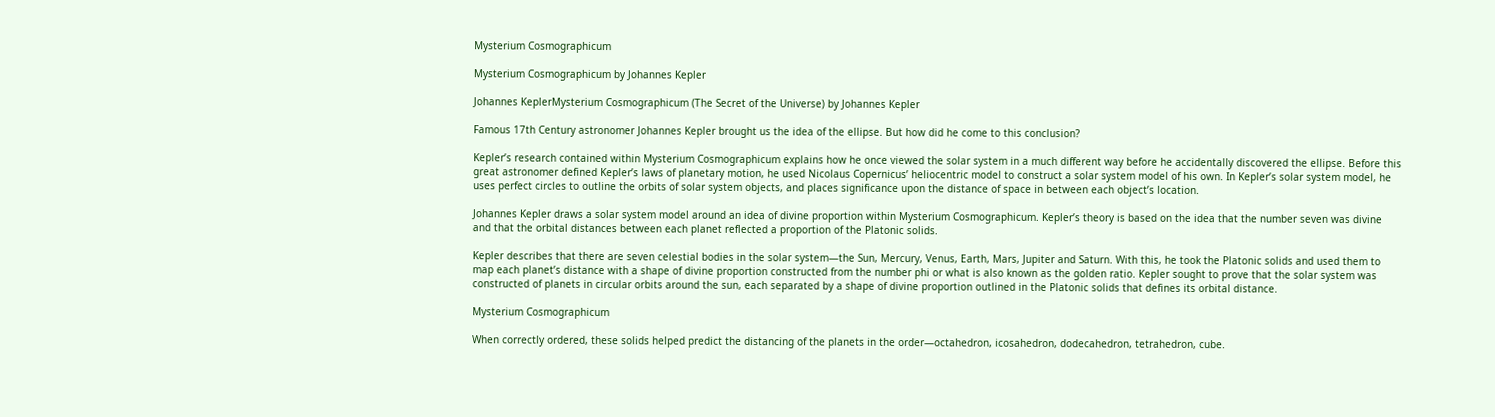Mysterium Cosmographicum

Mysterium Cosmographicum by Johannes Kepler

Johannes KeplerMysterium Cosmographicum (The Secret of the Universe) by Johannes Kepler

Famous 17th Century astronomer Johannes Kepler brought us the idea of the ellipse. But how did he come to this conclusion?

Kepler’s research contained within Mysterium Cosmographicum explains how he once viewed the solar system in a much different way before he accidentally discovered the ellipse. Before this great astronomer defined Kepler’s laws of planetary motion, he used Nicolaus Copernicus’ heliocentric model to construct a solar system model of his own. In Kepler’s solar system model, he uses perfect circles to outline the orbits of solar system objects, and places significance upon the distance of space in between each object’s location.

Johannes Kepler draws a solar system model around an idea of divine proportion within Mysterium Cosmographicum. Kepler’s theory is based on the idea that the number seven was divine and that the orbital distances between each planet reflected a proportion of the Platonic solids.

Kepler describes that there are seven celestial bodies in the solar system—the Sun, Mercury, Venus, Earth, Mars, Jupiter and Saturn. With this, he took the Platonic solids and used them to map each planet’s distance with a shape of divine proportion constructed from the number phi or what is also known as the golden ratio. Kepler sought to prove that the solar system was constructed of planets in circular orbits around the sun, each separated by a shape of divine proportion outlined in the Platonic solids that defines its orbital distance.

Mysterium Cosmographicum

When correctly ordered, these solids helped predict the distancing of the planets in the order—octahedron, icosahedron, dodecahedron, tetrahedron, cube.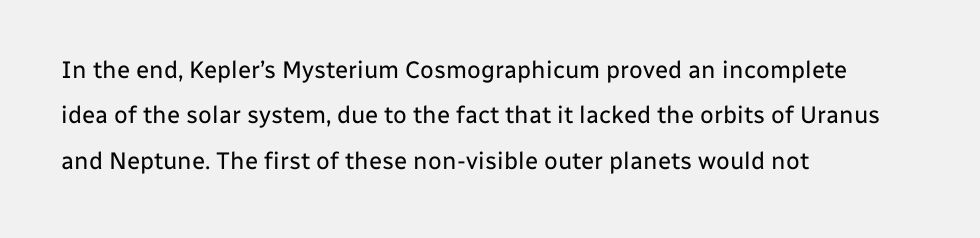In the end, Kepler’s Mysterium Cosmographicum proved an incomplete idea of the solar system, due to the fact that it lacked the orbits of Uranus and Neptune. The first of these non-visible outer planets would not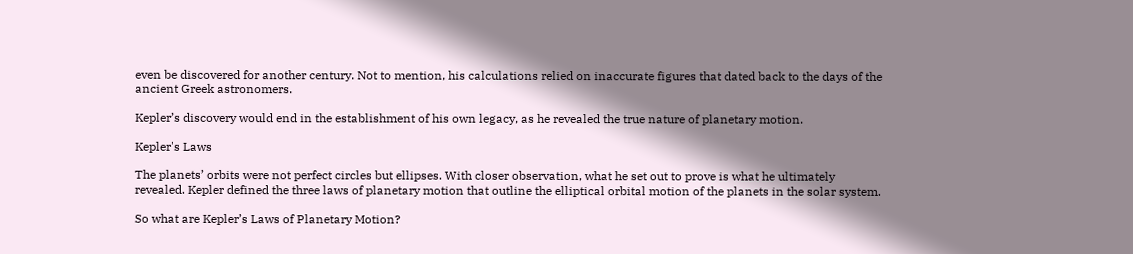even be discovered for another century. Not to mention, his calculations relied on inaccurate figures that dated back to the days of the ancient Greek astronomers.

Kepler’s discovery would end in the establishment of his own legacy, as he revealed the true nature of planetary motion.

Kepler's Laws

The planets’ orbits were not perfect circles but ellipses. With closer observation, what he set out to prove is what he ultimately revealed. Kepler defined the three laws of planetary motion that outline the elliptical orbital motion of the planets in the solar system.

So what are Kepler’s Laws of Planetary Motion?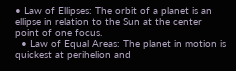• Law of Ellipses: The orbit of a planet is an ellipse in relation to the Sun at the center point of one focus.
  • Law of Equal Areas: The planet in motion is quickest at perihelion and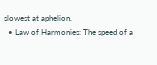slowest at aphelion.
  • Law of Harmonies: The speed of a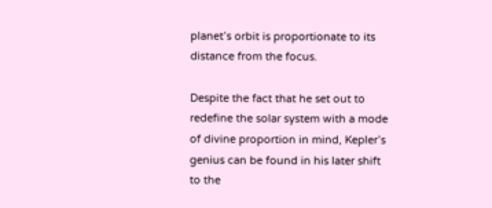planet’s orbit is proportionate to its distance from the focus.

Despite the fact that he set out to redefine the solar system with a mode of divine proportion in mind, Kepler’s genius can be found in his later shift to the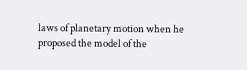laws of planetary motion when he proposed the model of the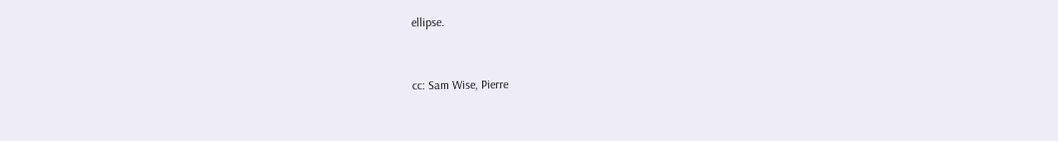ellipse.


cc: Sam Wise, Pierre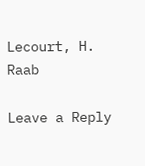Lecourt, H. Raab

Leave a Reply